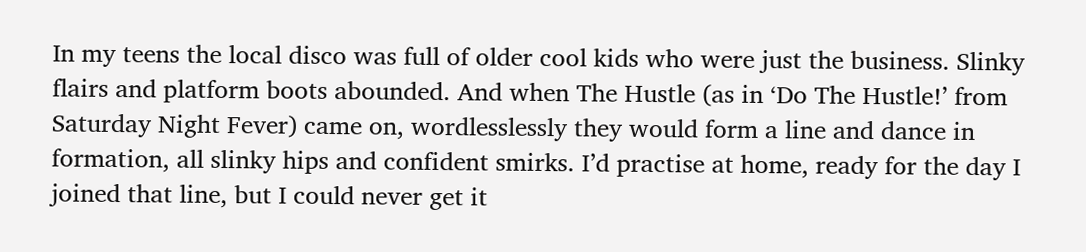In my teens the local disco was full of older cool kids who were just the business. Slinky flairs and platform boots abounded. And when The Hustle (as in ‘Do The Hustle!’ from Saturday Night Fever) came on, wordlesslessly they would form a line and dance in formation, all slinky hips and confident smirks. I’d practise at home, ready for the day I joined that line, but I could never get it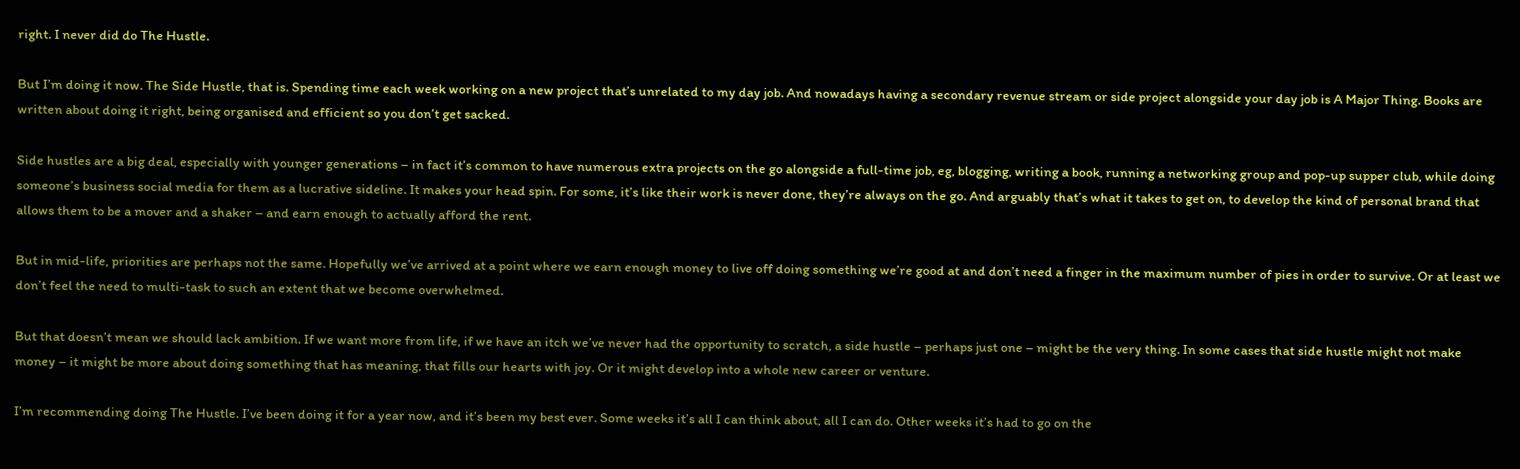right. I never did do The Hustle.

But I’m doing it now. The Side Hustle, that is. Spending time each week working on a new project that’s unrelated to my day job. And nowadays having a secondary revenue stream or side project alongside your day job is A Major Thing. Books are written about doing it right, being organised and efficient so you don’t get sacked.

Side hustles are a big deal, especially with younger generations – in fact it’s common to have numerous extra projects on the go alongside a full-time job, eg, blogging, writing a book, running a networking group and pop-up supper club, while doing someone’s business social media for them as a lucrative sideline. It makes your head spin. For some, it’s like their work is never done, they’re always on the go. And arguably that’s what it takes to get on, to develop the kind of personal brand that allows them to be a mover and a shaker – and earn enough to actually afford the rent.

But in mid-life, priorities are perhaps not the same. Hopefully we’ve arrived at a point where we earn enough money to live off doing something we’re good at and don’t need a finger in the maximum number of pies in order to survive. Or at least we don’t feel the need to multi-task to such an extent that we become overwhelmed.

But that doesn’t mean we should lack ambition. If we want more from life, if we have an itch we’ve never had the opportunity to scratch, a side hustle – perhaps just one – might be the very thing. In some cases that side hustle might not make money – it might be more about doing something that has meaning, that fills our hearts with joy. Or it might develop into a whole new career or venture.

I’m recommending doing The Hustle. I’ve been doing it for a year now, and it’s been my best ever. Some weeks it’s all I can think about, all I can do. Other weeks it’s had to go on the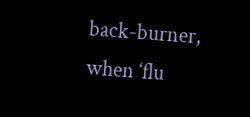back-burner, when ‘flu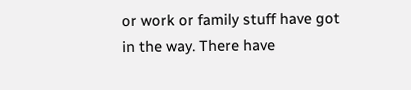or work or family stuff have got in the way. There have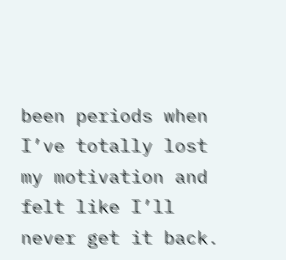been periods when I’ve totally lost my motivation and felt like I’ll never get it back.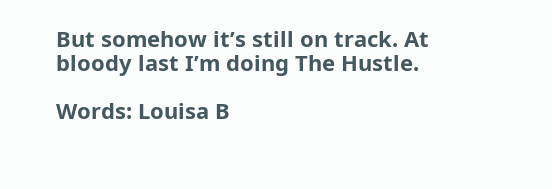But somehow it’s still on track. At bloody last I’m doing The Hustle.

Words: Louisa B